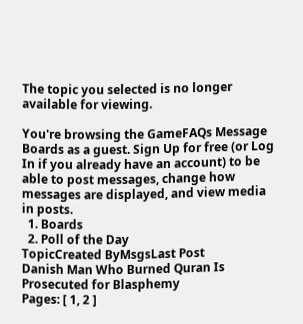The topic you selected is no longer available for viewing.

You're browsing the GameFAQs Message Boards as a guest. Sign Up for free (or Log In if you already have an account) to be able to post messages, change how messages are displayed, and view media in posts.
  1. Boards
  2. Poll of the Day
TopicCreated ByMsgsLast Post
Danish Man Who Burned Quran Is Prosecuted for Blasphemy
Pages: [ 1, 2 ]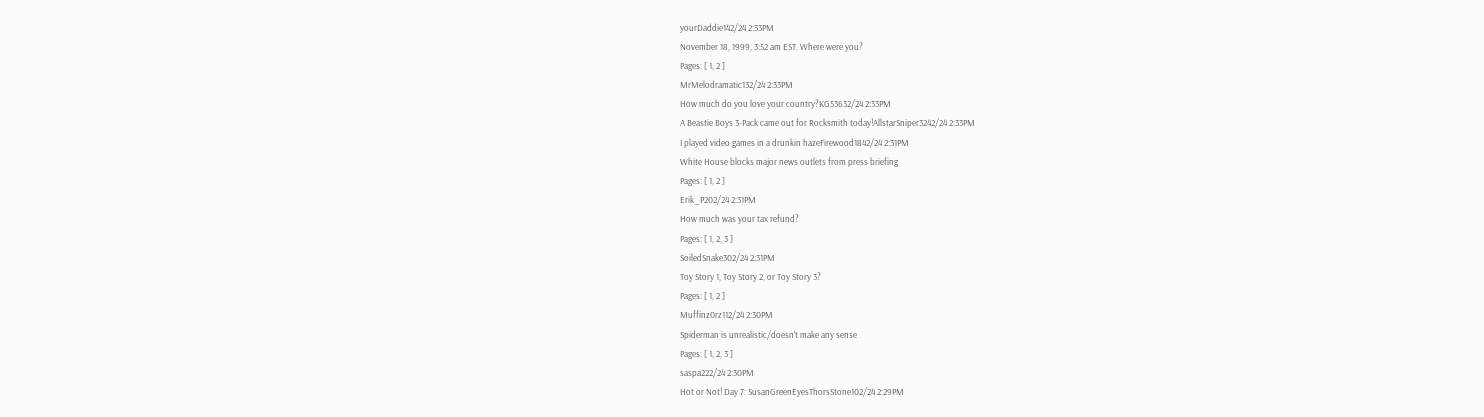yourDaddie142/24 2:33PM
November 18, 1999, 3:52 am EST. Where were you?
Pages: [ 1, 2 ]
MrMelodramatic132/24 2:33PM
How much do you love your country?KG53632/24 2:33PM
A Beastie Boys 3-Pack came out for Rocksmith today!AllstarSniper3242/24 2:33PM
I played video games in a drunkin hazeFirewood1842/24 2:31PM
White House blocks major news outlets from press briefing
Pages: [ 1, 2 ]
Erik_P202/24 2:31PM
How much was your tax refund?
Pages: [ 1, 2, 3 ]
SoiledSnake302/24 2:31PM
Toy Story 1, Toy Story 2, or Toy Story 3?
Pages: [ 1, 2 ]
Muffinz0rz112/24 2:30PM
Spiderman is unrealistic/doesn't make any sense
Pages: [ 1, 2, 3 ]
saspa222/24 2:30PM
Hot or Not! Day 7: SusanGreenEyesThorsStone102/24 2:29PM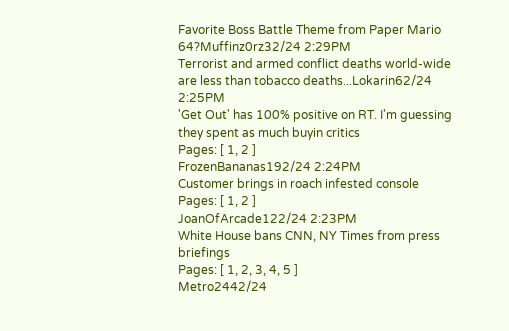Favorite Boss Battle Theme from Paper Mario 64?Muffinz0rz32/24 2:29PM
Terrorist and armed conflict deaths world-wide are less than tobacco deaths...Lokarin62/24 2:25PM
'Get Out' has 100% positive on RT. I'm guessing they spent as much buyin critics
Pages: [ 1, 2 ]
FrozenBananas192/24 2:24PM
Customer brings in roach infested console
Pages: [ 1, 2 ]
JoanOfArcade122/24 2:23PM
White House bans CNN, NY Times from press briefings
Pages: [ 1, 2, 3, 4, 5 ]
Metro2442/24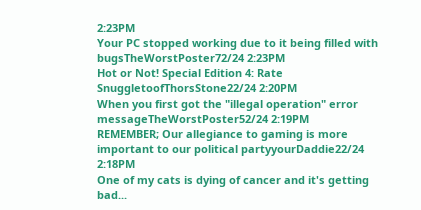2:23PM
Your PC stopped working due to it being filled with bugsTheWorstPoster72/24 2:23PM
Hot or Not! Special Edition 4: Rate SnuggletoofThorsStone22/24 2:20PM
When you first got the "illegal operation" error messageTheWorstPoster52/24 2:19PM
REMEMBER; Our allegiance to gaming is more important to our political partyyourDaddie22/24 2:18PM
One of my cats is dying of cancer and it's getting bad...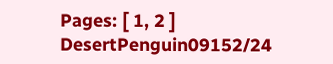Pages: [ 1, 2 ]
DesertPenguin09152/24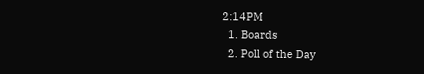2:14PM
  1. Boards
  2. Poll of the Day